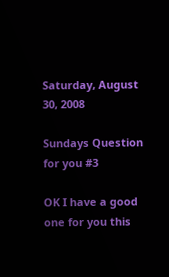Saturday, August 30, 2008

Sundays Question for you #3

OK I have a good one for you this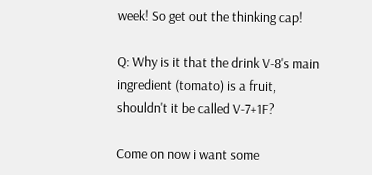week! So get out the thinking cap!

Q: Why is it that the drink V-8's main ingredient (tomato) is a fruit,
shouldn't it be called V-7+1F?

Come on now i want some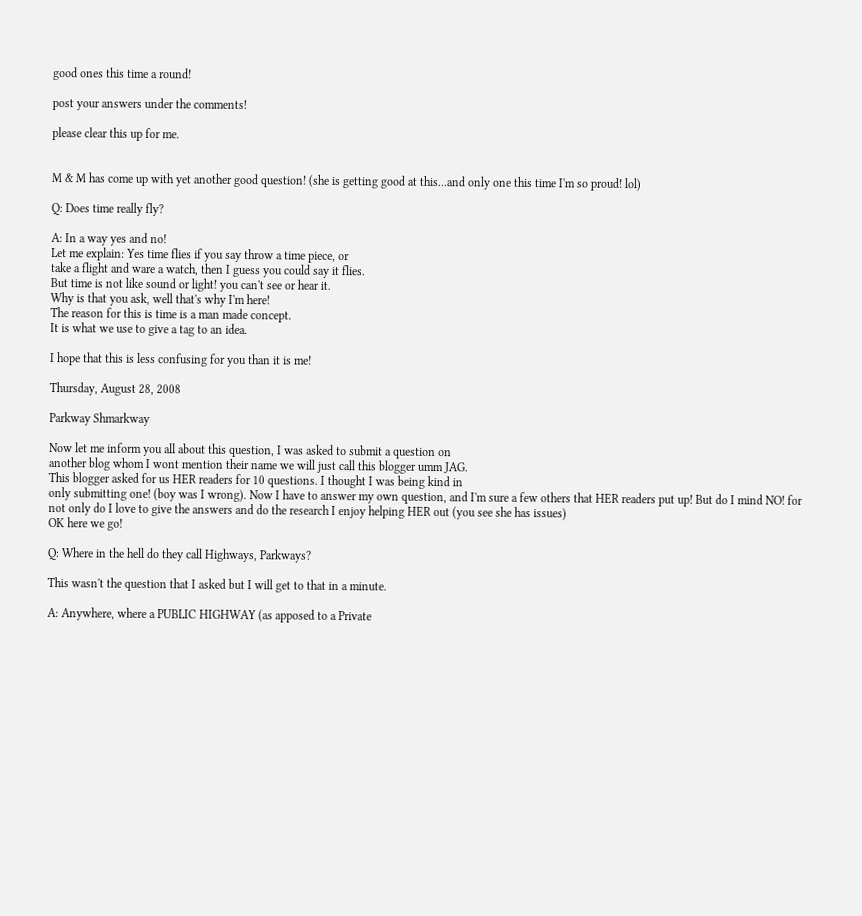good ones this time a round!

post your answers under the comments!

please clear this up for me.


M & M has come up with yet another good question! (she is getting good at this...and only one this time I'm so proud! lol)

Q: Does time really fly?

A: In a way yes and no!
Let me explain: Yes time flies if you say throw a time piece, or
take a flight and ware a watch, then I guess you could say it flies.
But time is not like sound or light! you can't see or hear it.
Why is that you ask, well that's why I'm here!
The reason for this is time is a man made concept.
It is what we use to give a tag to an idea.

I hope that this is less confusing for you than it is me!

Thursday, August 28, 2008

Parkway Shmarkway

Now let me inform you all about this question, I was asked to submit a question on
another blog whom I wont mention their name we will just call this blogger umm JAG.
This blogger asked for us HER readers for 10 questions. I thought I was being kind in
only submitting one! (boy was I wrong). Now I have to answer my own question, and I'm sure a few others that HER readers put up! But do I mind NO! for not only do I love to give the answers and do the research I enjoy helping HER out (you see she has issues)
OK here we go!

Q: Where in the hell do they call Highways, Parkways?

This wasn't the question that I asked but I will get to that in a minute.

A: Anywhere, where a PUBLIC HIGHWAY (as apposed to a Private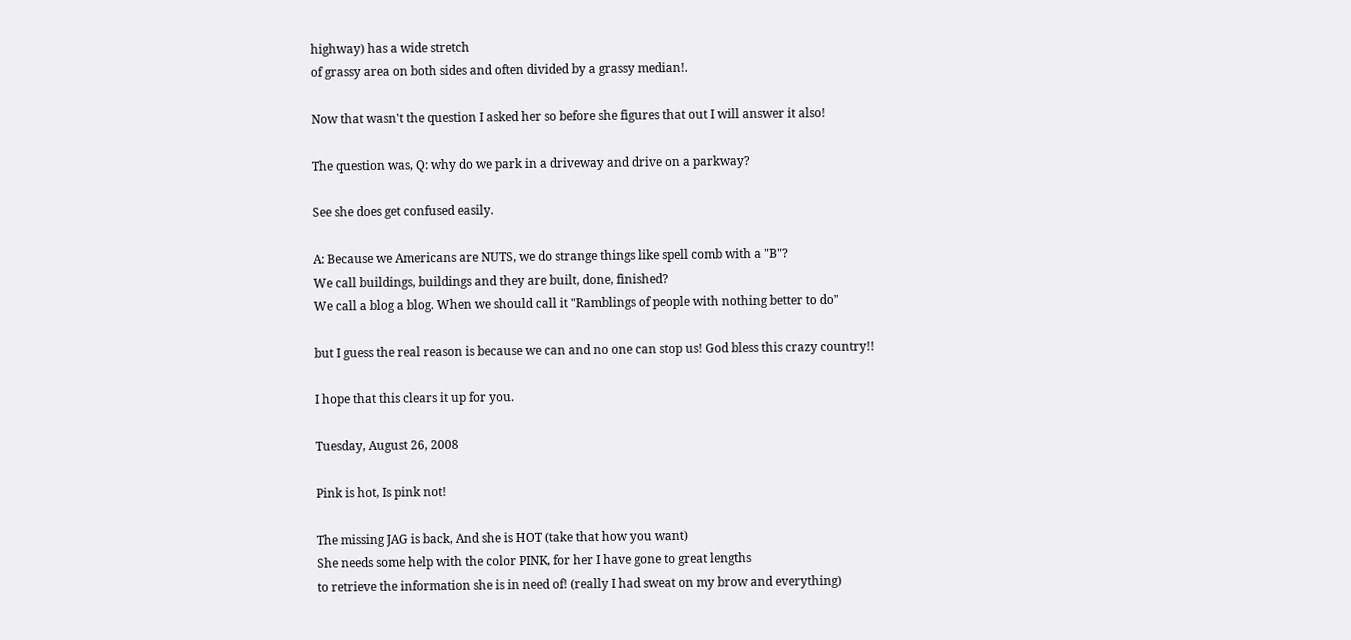highway) has a wide stretch
of grassy area on both sides and often divided by a grassy median!.

Now that wasn't the question I asked her so before she figures that out I will answer it also!

The question was, Q: why do we park in a driveway and drive on a parkway?

See she does get confused easily.

A: Because we Americans are NUTS, we do strange things like spell comb with a "B"?
We call buildings, buildings and they are built, done, finished?
We call a blog a blog. When we should call it "Ramblings of people with nothing better to do"

but I guess the real reason is because we can and no one can stop us! God bless this crazy country!!

I hope that this clears it up for you.

Tuesday, August 26, 2008

Pink is hot, Is pink not!

The missing JAG is back, And she is HOT (take that how you want)
She needs some help with the color PINK, for her I have gone to great lengths
to retrieve the information she is in need of! (really I had sweat on my brow and everything)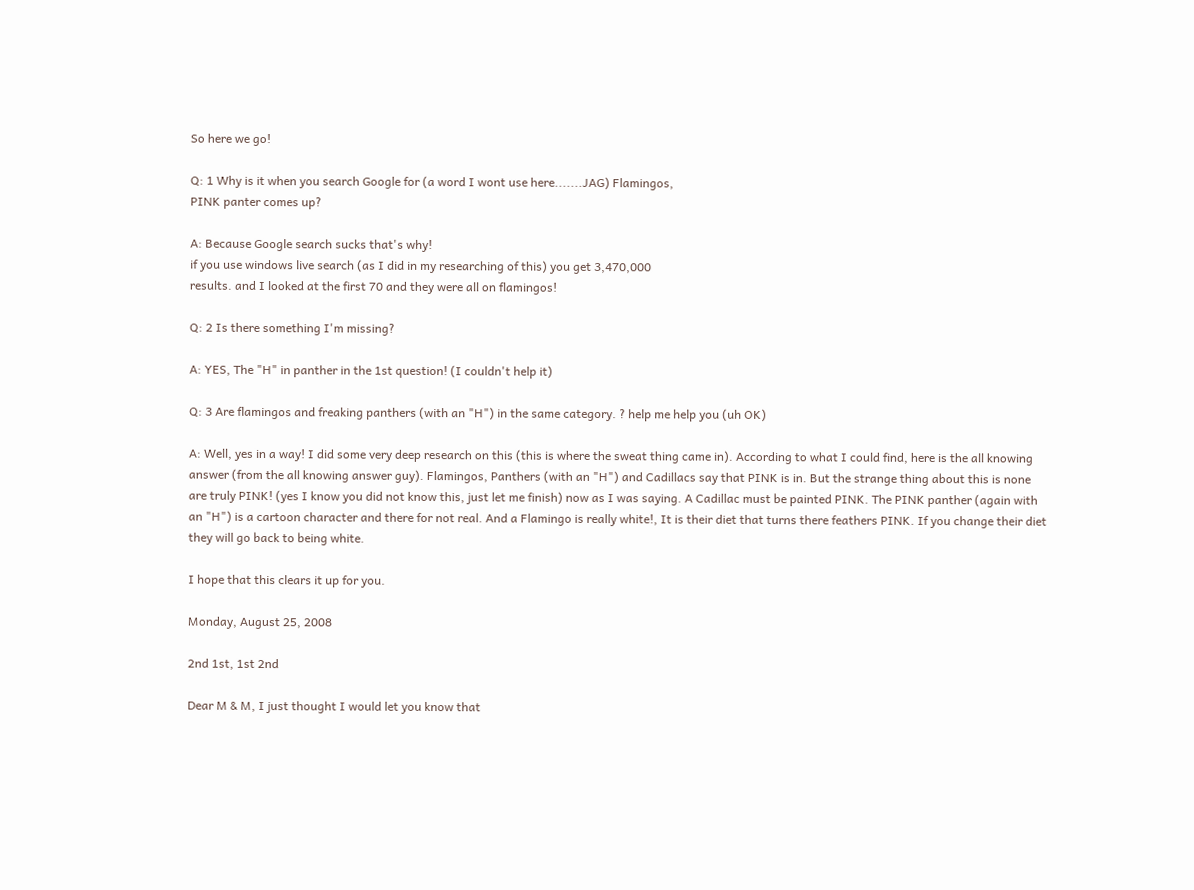So here we go!

Q: 1 Why is it when you search Google for (a word I wont use here.......JAG) Flamingos,
PINK panter comes up?

A: Because Google search sucks that's why!
if you use windows live search (as I did in my researching of this) you get 3,470,000
results. and I looked at the first 70 and they were all on flamingos!

Q: 2 Is there something I'm missing?

A: YES, The "H" in panther in the 1st question! (I couldn't help it)

Q: 3 Are flamingos and freaking panthers (with an "H") in the same category. ? help me help you (uh OK)

A: Well, yes in a way! I did some very deep research on this (this is where the sweat thing came in). According to what I could find, here is the all knowing answer (from the all knowing answer guy). Flamingos, Panthers (with an "H") and Cadillacs say that PINK is in. But the strange thing about this is none are truly PINK! (yes I know you did not know this, just let me finish) now as I was saying. A Cadillac must be painted PINK. The PINK panther (again with an "H") is a cartoon character and there for not real. And a Flamingo is really white!, It is their diet that turns there feathers PINK. If you change their diet they will go back to being white.

I hope that this clears it up for you.

Monday, August 25, 2008

2nd 1st, 1st 2nd

Dear M & M, I just thought I would let you know that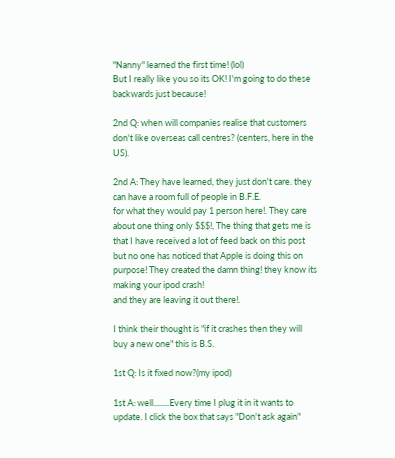"Nanny" learned the first time! (lol)
But I really like you so its OK! I'm going to do these backwards just because!

2nd Q: when will companies realise that customers don't like overseas call centres? (centers, here in the US).

2nd A: They have learned, they just don't care. they can have a room full of people in B.F.E.
for what they would pay 1 person here!. They care about one thing only $$$!, The thing that gets me is that I have received a lot of feed back on this post but no one has noticed that Apple is doing this on purpose! They created the damn thing! they know its making your ipod crash!
and they are leaving it out there!.

I think their thought is "if it crashes then they will buy a new one" this is B.S.

1st Q: Is it fixed now?(my ipod)

1st A: well........Every time I plug it in it wants to update. I click the box that says "Don't ask again"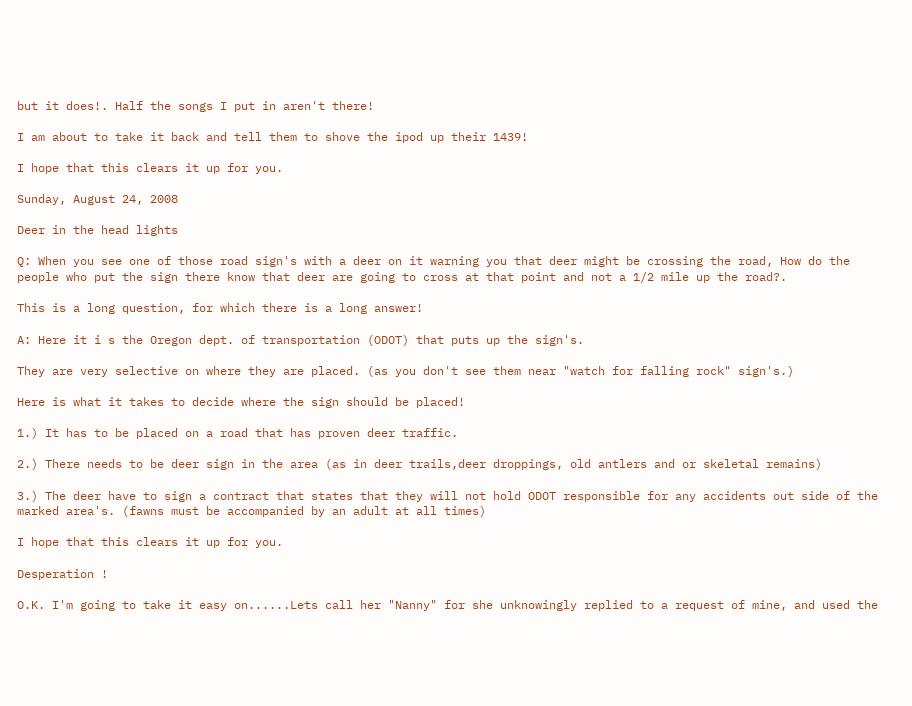but it does!. Half the songs I put in aren't there!

I am about to take it back and tell them to shove the ipod up their 1439!

I hope that this clears it up for you.

Sunday, August 24, 2008

Deer in the head lights

Q: When you see one of those road sign's with a deer on it warning you that deer might be crossing the road, How do the people who put the sign there know that deer are going to cross at that point and not a 1/2 mile up the road?.

This is a long question, for which there is a long answer!

A: Here it i s the Oregon dept. of transportation (ODOT) that puts up the sign's.

They are very selective on where they are placed. (as you don't see them near "watch for falling rock" sign's.)

Here is what it takes to decide where the sign should be placed!

1.) It has to be placed on a road that has proven deer traffic.

2.) There needs to be deer sign in the area (as in deer trails,deer droppings, old antlers and or skeletal remains)

3.) The deer have to sign a contract that states that they will not hold ODOT responsible for any accidents out side of the marked area's. (fawns must be accompanied by an adult at all times)

I hope that this clears it up for you.

Desperation !

O.K. I'm going to take it easy on......Lets call her "Nanny" for she unknowingly replied to a request of mine, and used the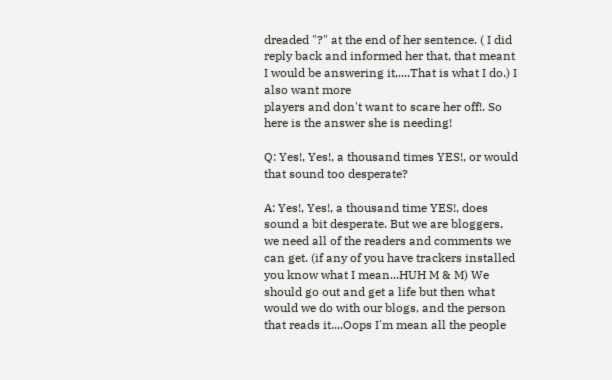dreaded "?" at the end of her sentence. ( I did reply back and informed her that, that meant I would be answering it,....That is what I do.) I also want more
players and don't want to scare her off!. So here is the answer she is needing!

Q: Yes!, Yes!, a thousand times YES!, or would that sound too desperate?

A: Yes!, Yes!, a thousand time YES!, does sound a bit desperate. But we are bloggers,
we need all of the readers and comments we can get. (if any of you have trackers installed you know what I mean...HUH M & M) We should go out and get a life but then what would we do with our blogs, and the person that reads it....Oops I'm mean all the people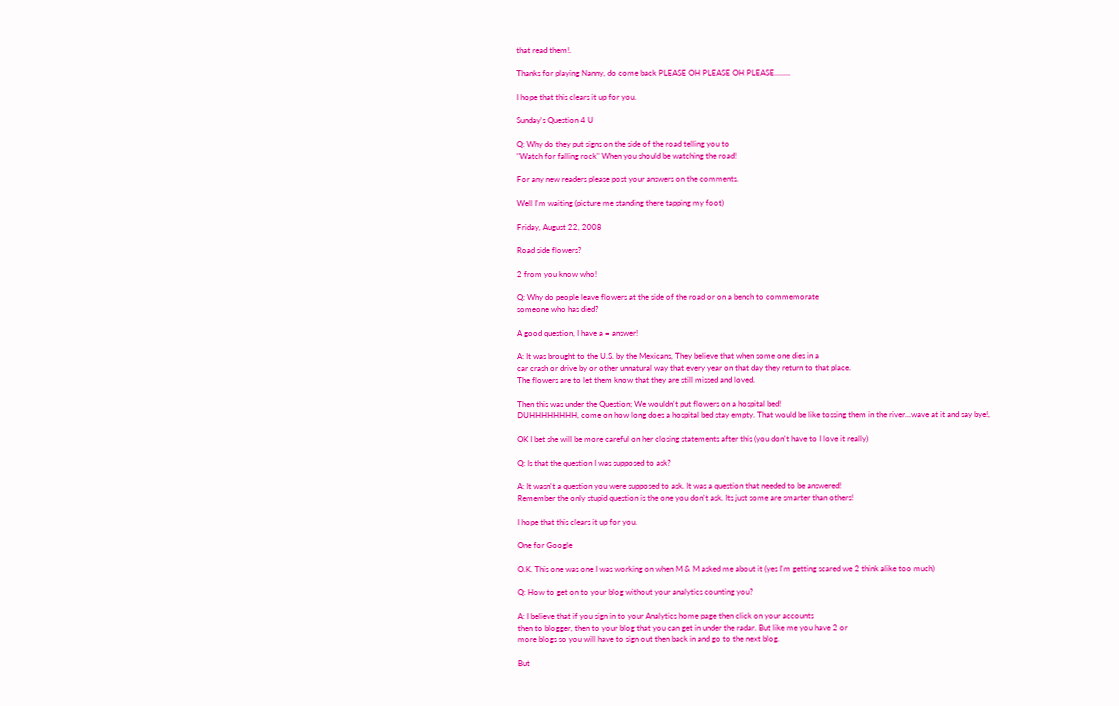that read them!.

Thanks for playing Nanny, do come back PLEASE OH PLEASE OH PLEASE........

I hope that this clears it up for you.

Sunday's Question 4 U

Q: Why do they put signs on the side of the road telling you to
"Watch for falling rock" When you should be watching the road!

For any new readers please post your answers on the comments.

Well I'm waiting (picture me standing there tapping my foot)

Friday, August 22, 2008

Road side flowers?

2 from you know who!

Q: Why do people leave flowers at the side of the road or on a bench to commemorate
someone who has died?

A good question, I have a = answer!

A: It was brought to the U.S. by the Mexicans, They believe that when some one dies in a
car crash or drive by or other unnatural way that every year on that day they return to that place.
The flowers are to let them know that they are still missed and loved.

Then this was under the Question; We wouldn't put flowers on a hospital bed!
DUHHHHHHHH, come on how long does a hospital bed stay empty. That would be like tossing them in the river...wave at it and say bye!,

OK I bet she will be more careful on her closing statements after this (you don't have to I love it really)

Q: Is that the question I was supposed to ask?

A: It wasn't a question you were supposed to ask. It was a question that needed to be answered!
Remember the only stupid question is the one you don't ask. Its just some are smarter than others!

I hope that this clears it up for you.

One for Google

O.K. This one was one I was working on when M & M asked me about it (yes I'm getting scared we 2 think alike too much)

Q: How to get on to your blog without your analytics counting you?

A: I believe that if you sign in to your Analytics home page then click on your accounts
then to blogger, then to your blog that you can get in under the radar. But like me you have 2 or
more blogs so you will have to sign out then back in and go to the next blog.

But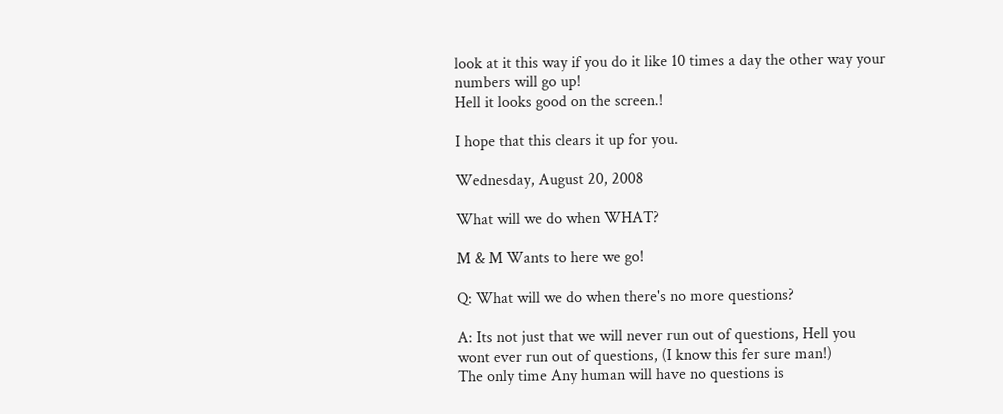look at it this way if you do it like 10 times a day the other way your numbers will go up!
Hell it looks good on the screen.!

I hope that this clears it up for you.

Wednesday, August 20, 2008

What will we do when WHAT?

M & M Wants to here we go!

Q: What will we do when there's no more questions?

A: Its not just that we will never run out of questions, Hell you
wont ever run out of questions, (I know this fer sure man!)
The only time Any human will have no questions is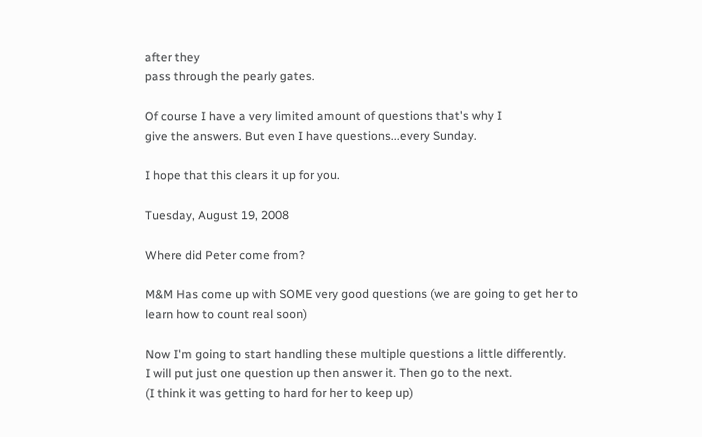after they
pass through the pearly gates.

Of course I have a very limited amount of questions that's why I
give the answers. But even I have questions...every Sunday.

I hope that this clears it up for you.

Tuesday, August 19, 2008

Where did Peter come from?

M&M Has come up with SOME very good questions (we are going to get her to learn how to count real soon)

Now I'm going to start handling these multiple questions a little differently.
I will put just one question up then answer it. Then go to the next.
(I think it was getting to hard for her to keep up)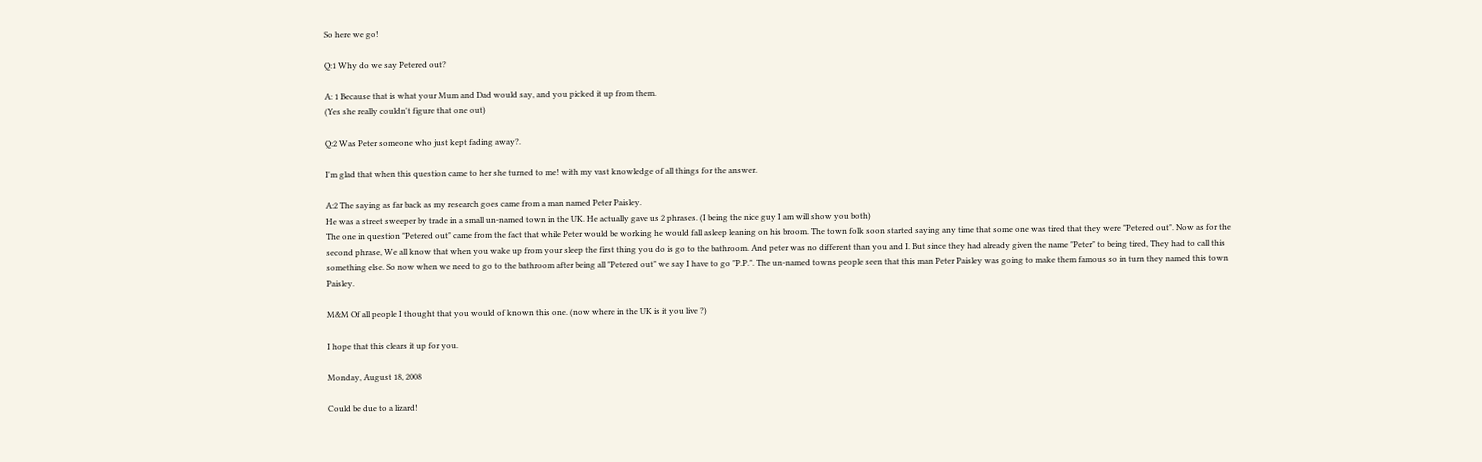So here we go!

Q:1 Why do we say Petered out?

A: 1 Because that is what your Mum and Dad would say, and you picked it up from them.
(Yes she really couldn't figure that one out)

Q:2 Was Peter someone who just kept fading away?.

I'm glad that when this question came to her she turned to me! with my vast knowledge of all things for the answer.

A:2 The saying as far back as my research goes came from a man named Peter Paisley.
He was a street sweeper by trade in a small un-named town in the UK. He actually gave us 2 phrases. (I being the nice guy I am will show you both)
The one in question "Petered out" came from the fact that while Peter would be working he would fall asleep leaning on his broom. The town folk soon started saying any time that some one was tired that they were "Petered out". Now as for the second phrase, We all know that when you wake up from your sleep the first thing you do is go to the bathroom. And peter was no different than you and I. But since they had already given the name "Peter" to being tired, They had to call this something else. So now when we need to go to the bathroom after being all "Petered out" we say I have to go "P.P.". The un-named towns people seen that this man Peter Paisley was going to make them famous so in turn they named this town Paisley.

M&M Of all people I thought that you would of known this one. (now where in the UK is it you live ?)

I hope that this clears it up for you.

Monday, August 18, 2008

Could be due to a lizard!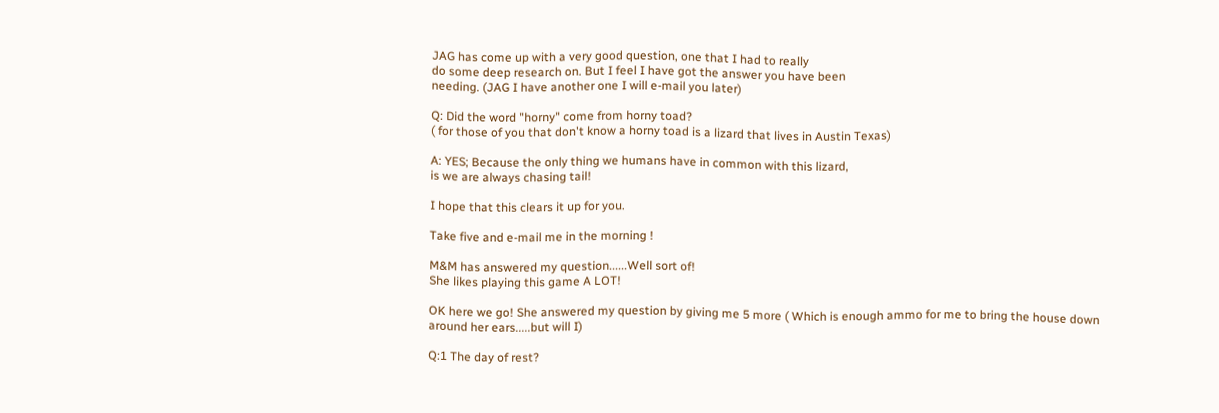JAG has come up with a very good question, one that I had to really
do some deep research on. But I feel I have got the answer you have been
needing. (JAG I have another one I will e-mail you later)

Q: Did the word "horny" come from horny toad?
( for those of you that don't know a horny toad is a lizard that lives in Austin Texas)

A: YES; Because the only thing we humans have in common with this lizard,
is we are always chasing tail!

I hope that this clears it up for you.

Take five and e-mail me in the morning !

M&M has answered my question......Well sort of!
She likes playing this game A LOT!

OK here we go! She answered my question by giving me 5 more ( Which is enough ammo for me to bring the house down around her ears.....but will I)

Q:1 The day of rest?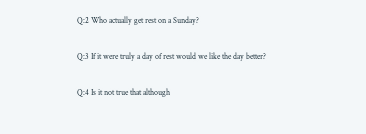Q:2 Who actually get rest on a Sunday?

Q:3 If it were truly a day of rest would we like the day better?

Q:4 Is it not true that although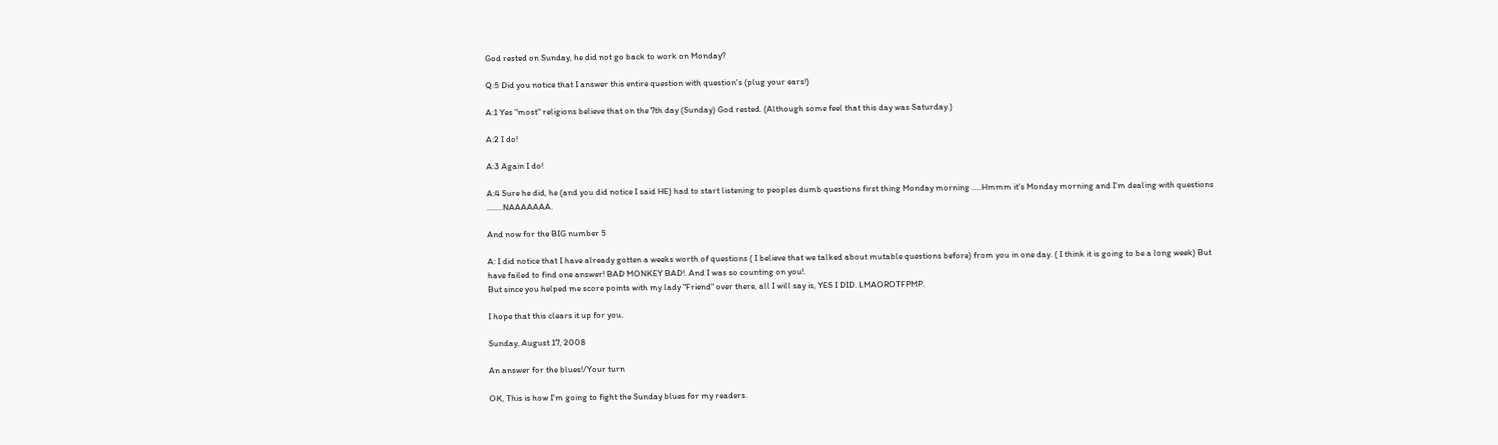God rested on Sunday, he did not go back to work on Monday?

Q:5 Did you notice that I answer this entire question with question's (plug your ears!)

A:1 Yes "most" religions believe that on the 7th day (Sunday) God rested. (Although some feel that this day was Saturday.)

A:2 I do!

A:3 Again I do!

A:4 Sure he did, he (and you did notice I said HE) had to start listening to peoples dumb questions first thing Monday morning .....Hmmm it's Monday morning and I'm dealing with questions ........NAAAAAAA.

And now for the BIG number 5

A: I did notice that I have already gotten a weeks worth of questions ( I believe that we talked about mutable questions before) from you in one day. ( I think it is going to be a long week) But have failed to find one answer! BAD MONKEY BAD!. And I was so counting on you!.
But since you helped me score points with my lady "Friend" over there, all I will say is, YES I DID. LMAOROTFPMP.

I hope that this clears it up for you.

Sunday, August 17, 2008

An answer for the blues!/Your turn

OK, This is how I'm going to fight the Sunday blues for my readers.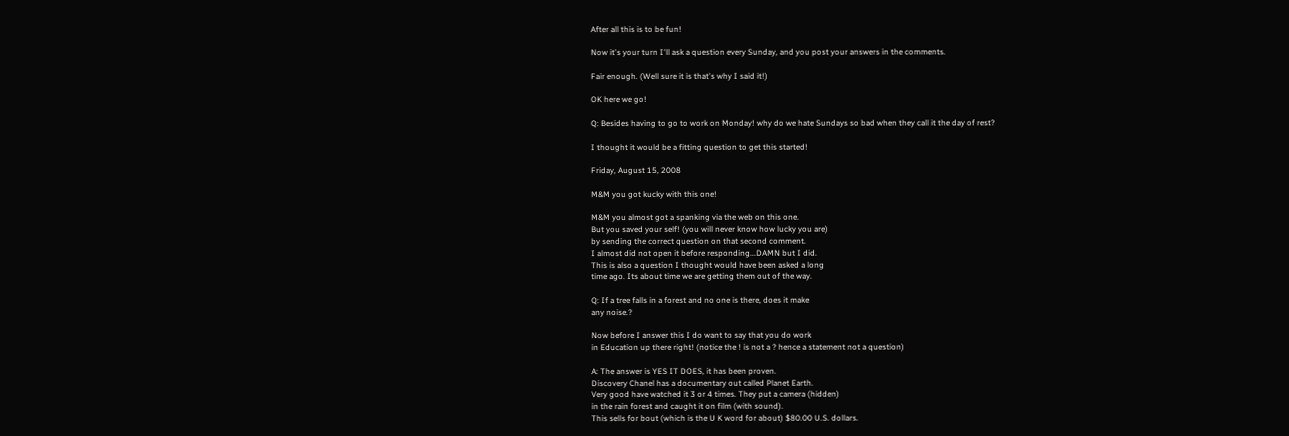After all this is to be fun!

Now it's your turn I'll ask a question every Sunday, and you post your answers in the comments.

Fair enough. (Well sure it is that's why I said it!)

OK here we go!

Q: Besides having to go to work on Monday! why do we hate Sundays so bad when they call it the day of rest?

I thought it would be a fitting question to get this started!

Friday, August 15, 2008

M&M you got kucky with this one!

M&M you almost got a spanking via the web on this one.
But you saved your self! (you will never know how lucky you are)
by sending the correct question on that second comment.
I almost did not open it before responding...DAMN but I did.
This is also a question I thought would have been asked a long
time ago. Its about time we are getting them out of the way.

Q: If a tree falls in a forest and no one is there, does it make
any noise.?

Now before I answer this I do want to say that you do work
in Education up there right! (notice the ! is not a ? hence a statement not a question)

A: The answer is YES IT DOES, it has been proven.
Discovery Chanel has a documentary out called Planet Earth.
Very good have watched it 3 or 4 times. They put a camera (hidden)
in the rain forest and caught it on film (with sound).
This sells for bout (which is the U K word for about) $80.00 U.S. dollars.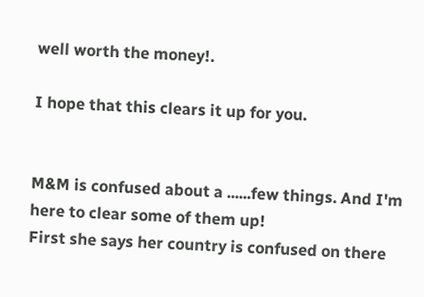well worth the money!.

I hope that this clears it up for you.


M&M is confused about a ......few things. And I'm here to clear some of them up!
First she says her country is confused on there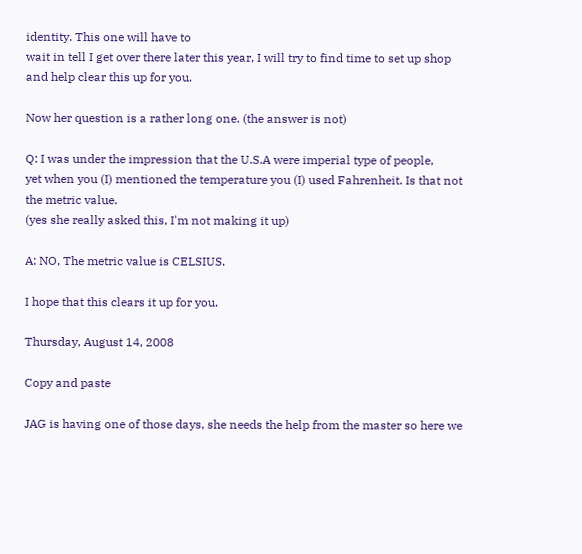identity. This one will have to
wait in tell I get over there later this year, I will try to find time to set up shop
and help clear this up for you.

Now her question is a rather long one. (the answer is not)

Q: I was under the impression that the U.S.A were imperial type of people,
yet when you (I) mentioned the temperature you (I) used Fahrenheit. Is that not the metric value.
(yes she really asked this, I'm not making it up)

A: NO, The metric value is CELSIUS.

I hope that this clears it up for you.

Thursday, August 14, 2008

Copy and paste

JAG is having one of those days, she needs the help from the master so here we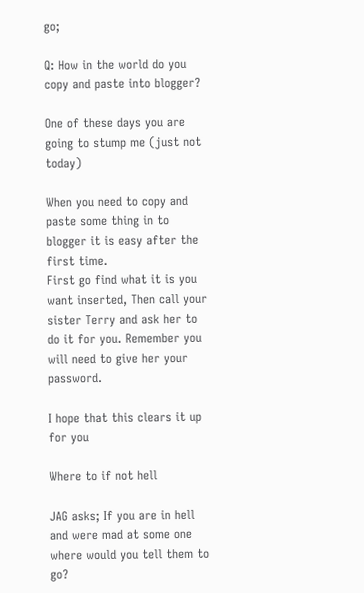go;

Q: How in the world do you copy and paste into blogger?

One of these days you are going to stump me (just not today)

When you need to copy and paste some thing in to blogger it is easy after the first time.
First go find what it is you want inserted, Then call your sister Terry and ask her to do it for you. Remember you will need to give her your password.

I hope that this clears it up for you

Where to if not hell

JAG asks; If you are in hell and were mad at some one where would you tell them to go?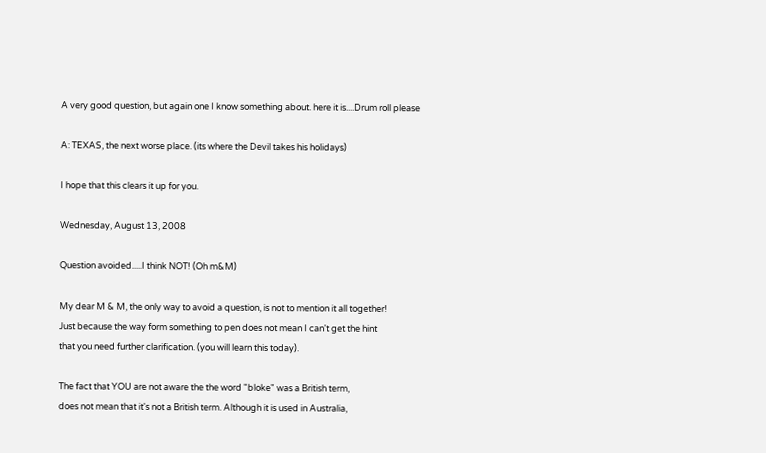A very good question, but again one I know something about. here it is....Drum roll please

A: TEXAS, the next worse place. (its where the Devil takes his holidays)

I hope that this clears it up for you.

Wednesday, August 13, 2008

Question avoided.....I think NOT! (Oh m&M)

My dear M & M, the only way to avoid a question, is not to mention it all together!
Just because the way form something to pen does not mean I can't get the hint
that you need further clarification. (you will learn this today).

The fact that YOU are not aware the the word "bloke" was a British term,
does not mean that it's not a British term. Although it is used in Australia,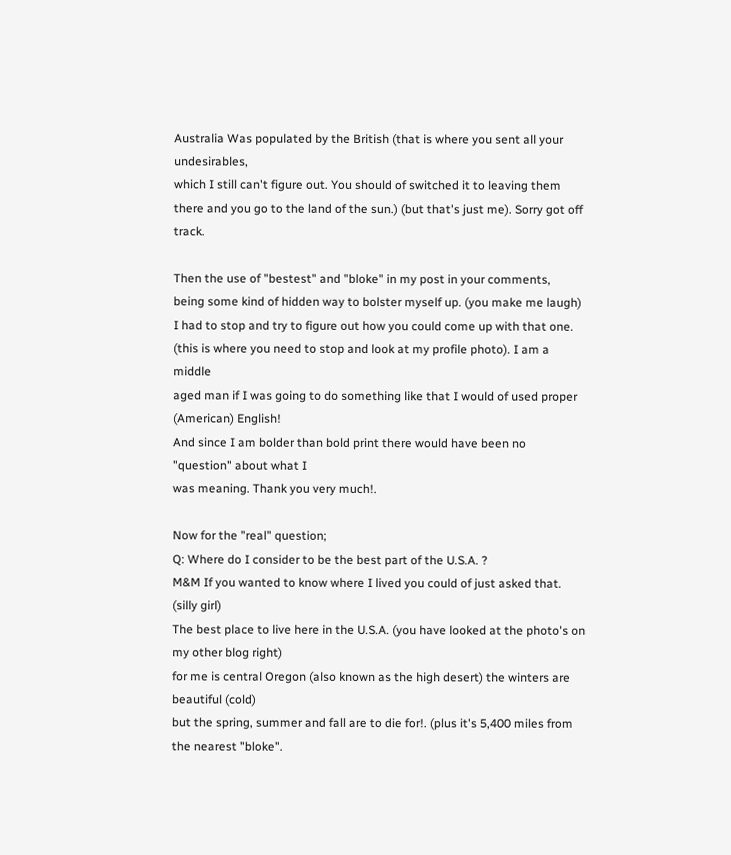Australia Was populated by the British (that is where you sent all your undesirables,
which I still can't figure out. You should of switched it to leaving them there and you go to the land of the sun.) (but that's just me). Sorry got off track.

Then the use of "bestest" and "bloke" in my post in your comments,
being some kind of hidden way to bolster myself up. (you make me laugh)
I had to stop and try to figure out how you could come up with that one.
(this is where you need to stop and look at my profile photo). I am a middle
aged man if I was going to do something like that I would of used proper (American) English!
And since I am bolder than bold print there would have been no "question" about what I
was meaning. Thank you very much!.

Now for the "real" question;
Q: Where do I consider to be the best part of the U.S.A. ?
M&M If you wanted to know where I lived you could of just asked that. (silly girl)
The best place to live here in the U.S.A. (you have looked at the photo's on my other blog right)
for me is central Oregon (also known as the high desert) the winters are beautiful (cold)
but the spring, summer and fall are to die for!. (plus it's 5,400 miles from the nearest "bloke".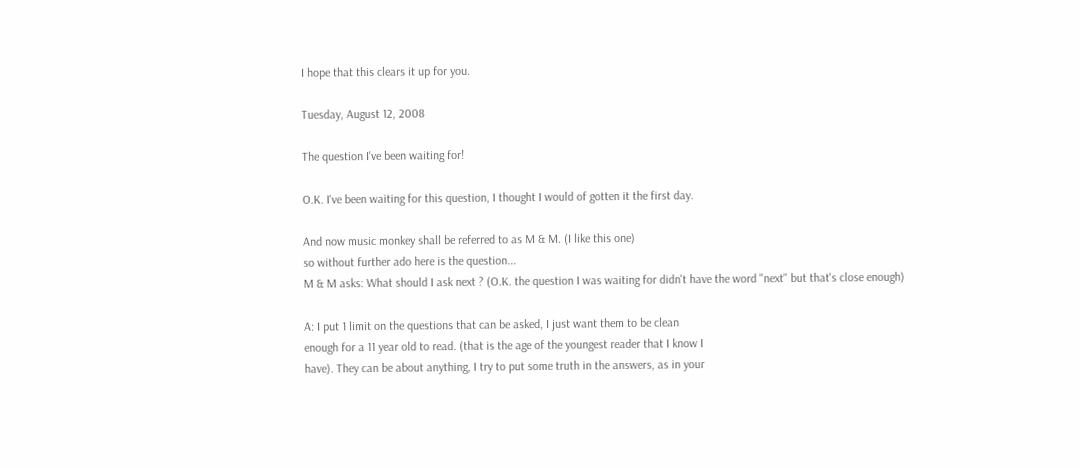I hope that this clears it up for you.

Tuesday, August 12, 2008

The question I've been waiting for!

O.K. I've been waiting for this question, I thought I would of gotten it the first day.

And now music monkey shall be referred to as M & M. (I like this one)
so without further ado here is the question...
M & M asks: What should I ask next ? (O.K. the question I was waiting for didn't have the word "next" but that's close enough)

A: I put 1 limit on the questions that can be asked, I just want them to be clean
enough for a 11 year old to read. (that is the age of the youngest reader that I know I
have). They can be about anything, I try to put some truth in the answers, as in your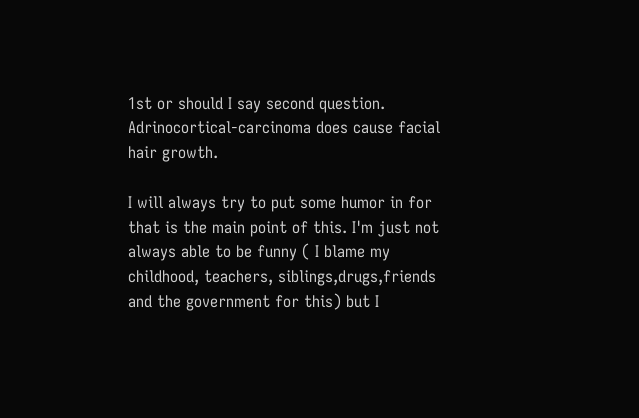1st or should I say second question. Adrinocortical-carcinoma does cause facial hair growth.

I will always try to put some humor in for that is the main point of this. I'm just not
always able to be funny ( I blame my childhood, teachers, siblings,drugs,friends and the government for this) but I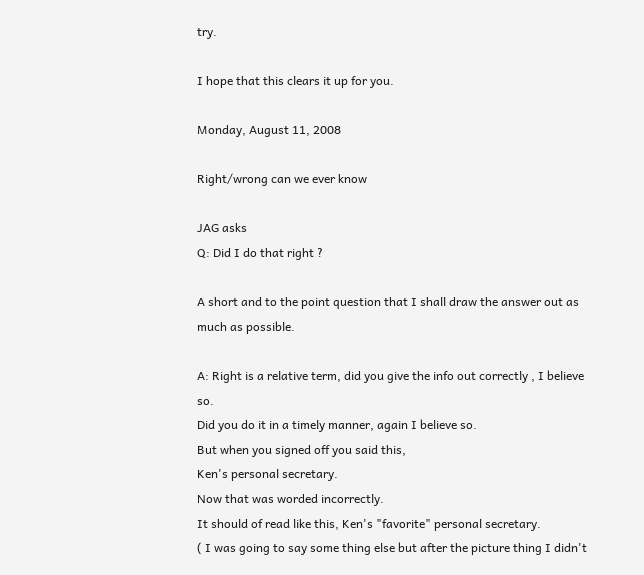try.

I hope that this clears it up for you.

Monday, August 11, 2008

Right/wrong can we ever know

JAG asks
Q: Did I do that right ?

A short and to the point question that I shall draw the answer out as much as possible.

A: Right is a relative term, did you give the info out correctly , I believe so.
Did you do it in a timely manner, again I believe so.
But when you signed off you said this,
Ken's personal secretary.
Now that was worded incorrectly.
It should of read like this, Ken's "favorite" personal secretary.
( I was going to say some thing else but after the picture thing I didn't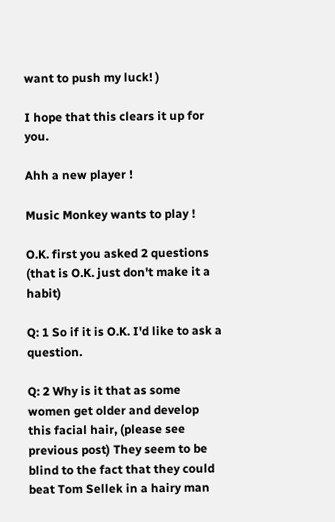want to push my luck! )

I hope that this clears it up for you.

Ahh a new player !

Music Monkey wants to play !

O.K. first you asked 2 questions (that is O.K. just don't make it a habit)

Q: 1 So if it is O.K. I'd like to ask a question.

Q: 2 Why is it that as some women get older and develop this facial hair, (please see previous post) They seem to be blind to the fact that they could beat Tom Sellek in a hairy man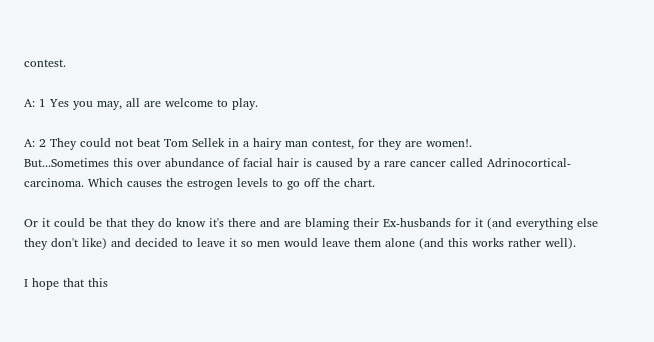contest.

A: 1 Yes you may, all are welcome to play.

A: 2 They could not beat Tom Sellek in a hairy man contest, for they are women!.
But...Sometimes this over abundance of facial hair is caused by a rare cancer called Adrinocortical-carcinoma. Which causes the estrogen levels to go off the chart.

Or it could be that they do know it's there and are blaming their Ex-husbands for it (and everything else they don't like) and decided to leave it so men would leave them alone (and this works rather well).

I hope that this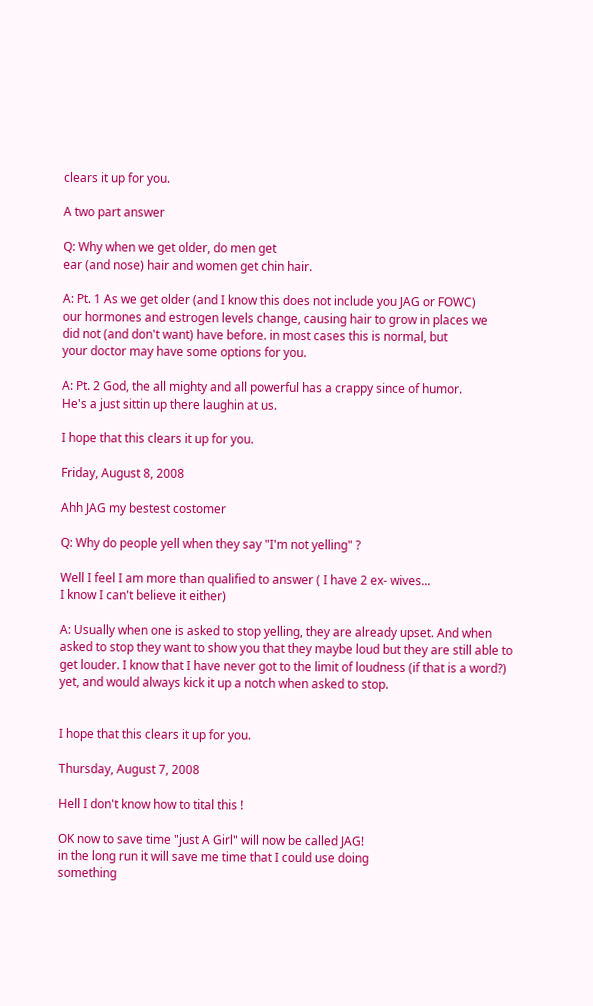clears it up for you.

A two part answer

Q: Why when we get older, do men get
ear (and nose) hair and women get chin hair.

A: Pt. 1 As we get older (and I know this does not include you JAG or FOWC)
our hormones and estrogen levels change, causing hair to grow in places we
did not (and don't want) have before. in most cases this is normal, but
your doctor may have some options for you.

A: Pt. 2 God, the all mighty and all powerful has a crappy since of humor.
He's a just sittin up there laughin at us.

I hope that this clears it up for you.

Friday, August 8, 2008

Ahh JAG my bestest costomer

Q: Why do people yell when they say "I'm not yelling" ?

Well I feel I am more than qualified to answer ( I have 2 ex- wives...
I know I can't believe it either)

A: Usually when one is asked to stop yelling, they are already upset. And when asked to stop they want to show you that they maybe loud but they are still able to get louder. I know that I have never got to the limit of loudness (if that is a word?)
yet, and would always kick it up a notch when asked to stop.


I hope that this clears it up for you.

Thursday, August 7, 2008

Hell I don't know how to tital this !

OK now to save time "just A Girl" will now be called JAG!
in the long run it will save me time that I could use doing
something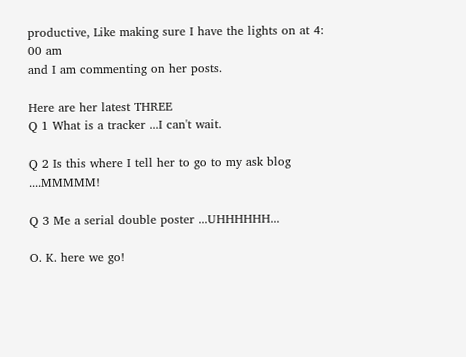productive, Like making sure I have the lights on at 4: 00 am
and I am commenting on her posts.

Here are her latest THREE
Q 1 What is a tracker ...I can't wait.

Q 2 Is this where I tell her to go to my ask blog ....MMMMM!

Q 3 Me a serial double poster ...UHHHHHH...

O. K. here we go!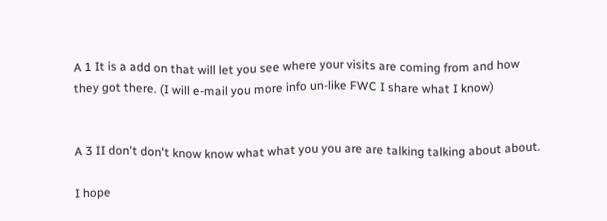A 1 It is a add on that will let you see where your visits are coming from and how they got there. (I will e-mail you more info un-like FWC I share what I know)


A 3 II don't don't know know what what you you are are talking talking about about.

I hope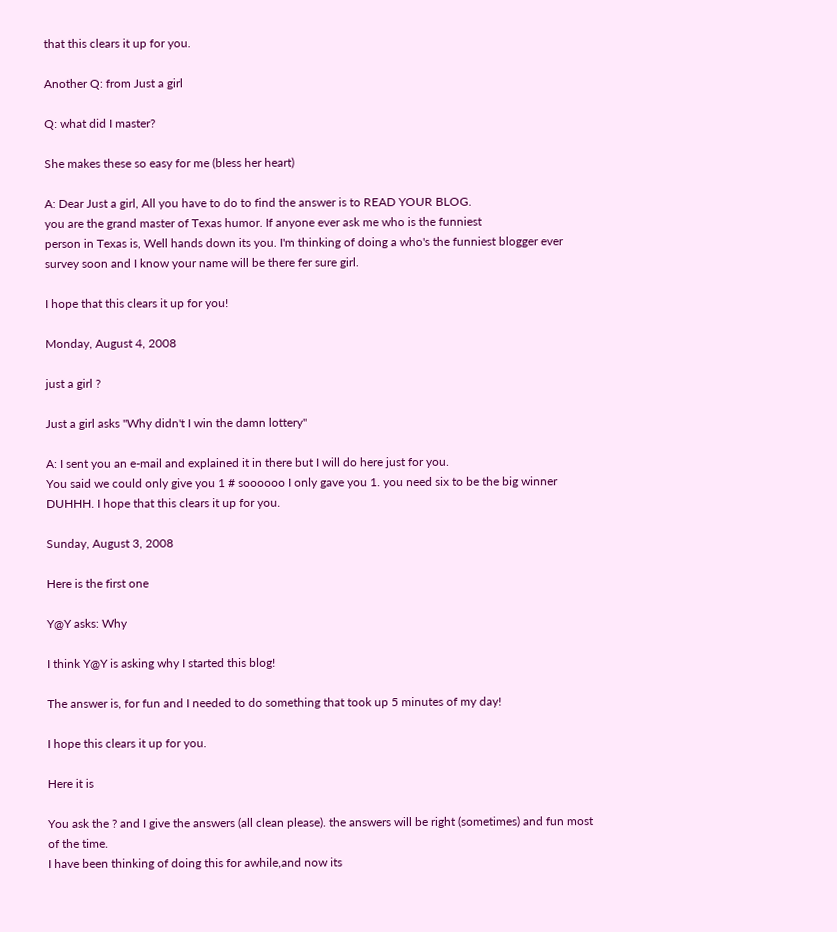that this clears it up for you.

Another Q: from Just a girl

Q: what did I master?

She makes these so easy for me (bless her heart)

A: Dear Just a girl, All you have to do to find the answer is to READ YOUR BLOG.
you are the grand master of Texas humor. If anyone ever ask me who is the funniest
person in Texas is, Well hands down its you. I'm thinking of doing a who's the funniest blogger ever survey soon and I know your name will be there fer sure girl.

I hope that this clears it up for you!

Monday, August 4, 2008

just a girl ?

Just a girl asks "Why didn't I win the damn lottery"

A: I sent you an e-mail and explained it in there but I will do here just for you.
You said we could only give you 1 # soooooo I only gave you 1. you need six to be the big winner DUHHH. I hope that this clears it up for you.

Sunday, August 3, 2008

Here is the first one

Y@Y asks: Why

I think Y@Y is asking why I started this blog!

The answer is, for fun and I needed to do something that took up 5 minutes of my day!

I hope this clears it up for you.

Here it is

You ask the ? and I give the answers (all clean please). the answers will be right (sometimes) and fun most of the time.
I have been thinking of doing this for awhile,and now its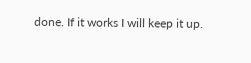done. If it works I will keep it up.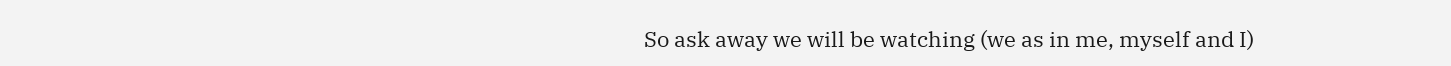So ask away we will be watching (we as in me, myself and I)